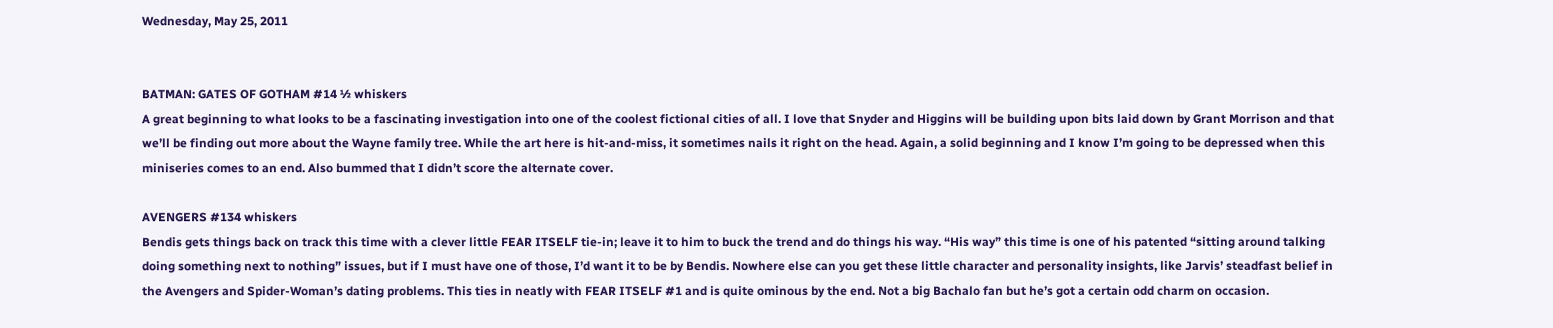Wednesday, May 25, 2011


BATMAN: GATES OF GOTHAM #14 ½ whiskers
A great beginning to what looks to be a fascinating investigation into one of the coolest fictional cities of all. I love that Snyder and Higgins will be building upon bits laid down by Grant Morrison and that we’ll be finding out more about the Wayne family tree. While the art here is hit-and-miss, it sometimes nails it right on the head. Again, a solid beginning and I know I’m going to be depressed when this miniseries comes to an end. Also bummed that I didn’t score the alternate cover.

AVENGERS #134 whiskers
Bendis gets things back on track this time with a clever little FEAR ITSELF tie-in; leave it to him to buck the trend and do things his way. “His way” this time is one of his patented “sitting around talking doing something next to nothing” issues, but if I must have one of those, I’d want it to be by Bendis. Nowhere else can you get these little character and personality insights, like Jarvis’ steadfast belief in the Avengers and Spider-Woman’s dating problems. This ties in neatly with FEAR ITSELF #1 and is quite ominous by the end. Not a big Bachalo fan but he’s got a certain odd charm on occasion.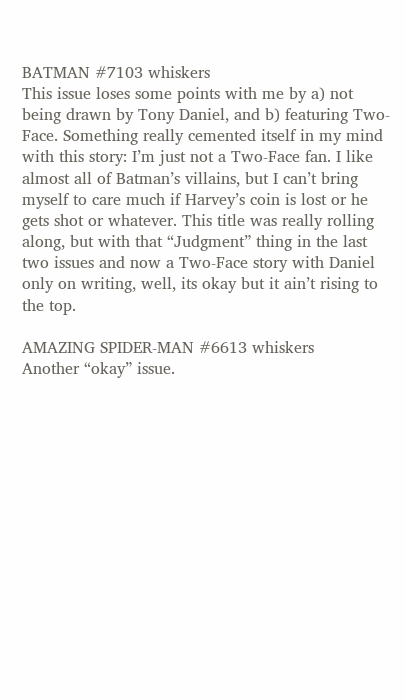BATMAN #7103 whiskers
This issue loses some points with me by a) not being drawn by Tony Daniel, and b) featuring Two-Face. Something really cemented itself in my mind with this story: I’m just not a Two-Face fan. I like almost all of Batman’s villains, but I can’t bring myself to care much if Harvey’s coin is lost or he gets shot or whatever. This title was really rolling along, but with that “Judgment” thing in the last two issues and now a Two-Face story with Daniel only on writing, well, its okay but it ain’t rising to the top.

AMAZING SPIDER-MAN #6613 whiskers
Another “okay” issue.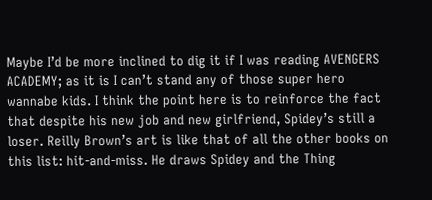Maybe I’d be more inclined to dig it if I was reading AVENGERS ACADEMY; as it is I can’t stand any of those super hero wannabe kids. I think the point here is to reinforce the fact that despite his new job and new girlfriend, Spidey’s still a loser. Reilly Brown’s art is like that of all the other books on this list: hit-and-miss. He draws Spidey and the Thing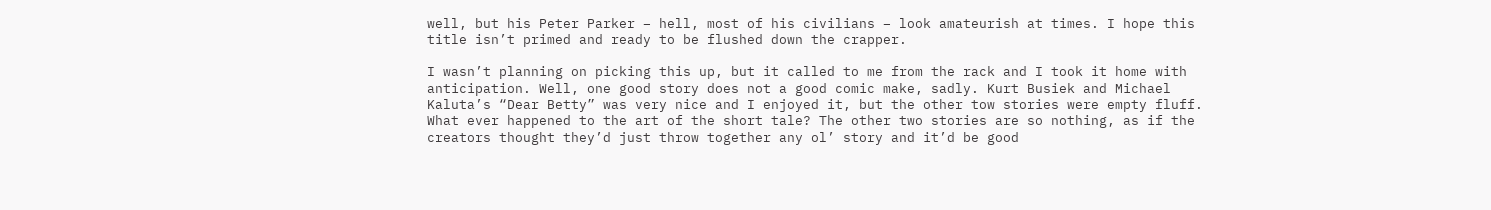well, but his Peter Parker – hell, most of his civilians – look amateurish at times. I hope this title isn’t primed and ready to be flushed down the crapper.

I wasn’t planning on picking this up, but it called to me from the rack and I took it home with anticipation. Well, one good story does not a good comic make, sadly. Kurt Busiek and Michael Kaluta’s “Dear Betty” was very nice and I enjoyed it, but the other tow stories were empty fluff. What ever happened to the art of the short tale? The other two stories are so nothing, as if the creators thought they’d just throw together any ol’ story and it’d be good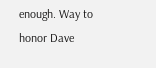enough. Way to honor Dave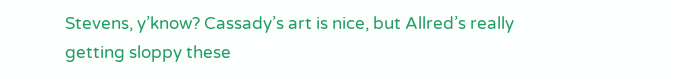Stevens, y’know? Cassady’s art is nice, but Allred’s really getting sloppy these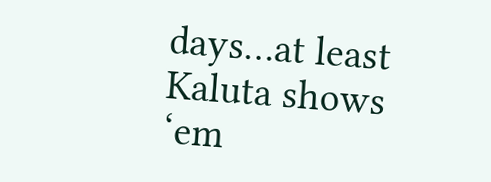days…at least Kaluta shows ‘em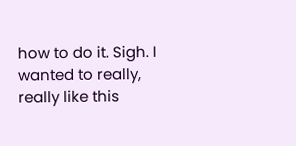how to do it. Sigh. I wanted to really, really like this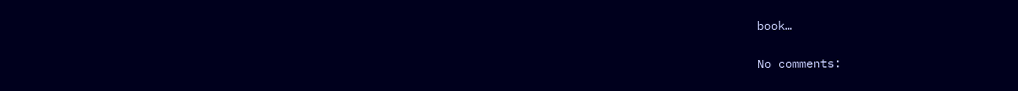book…

No comments: